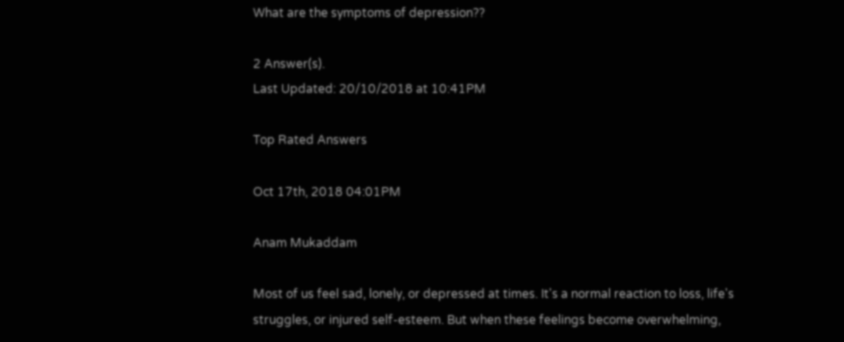What are the symptoms of depression??

2 Answer(s).
Last Updated: 20/10/2018 at 10:41PM

Top Rated Answers

Oct 17th, 2018 04:01PM

Anam Mukaddam

Most of us feel sad, lonely, or depressed at times. It's a normal reaction to loss, life's struggles, or injured self-esteem. But when these feelings become overwhelming,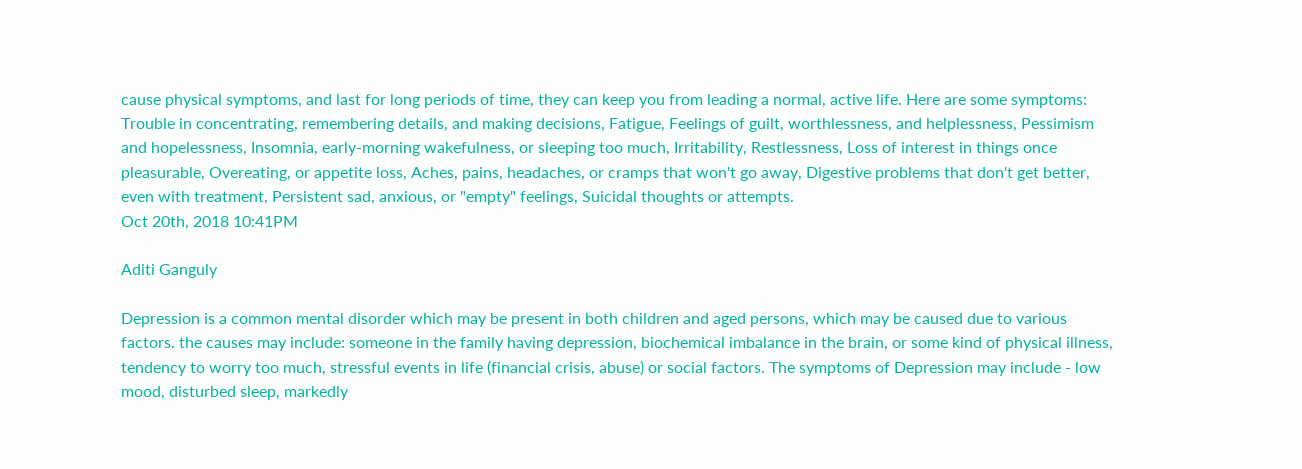cause physical symptoms, and last for long periods of time, they can keep you from leading a normal, active life. Here are some symptoms: Trouble in concentrating, remembering details, and making decisions, Fatigue, Feelings of guilt, worthlessness, and helplessness, Pessimism and hopelessness, Insomnia, early-morning wakefulness, or sleeping too much, Irritability, Restlessness, Loss of interest in things once pleasurable, Overeating, or appetite loss, Aches, pains, headaches, or cramps that won't go away, Digestive problems that don't get better, even with treatment, Persistent sad, anxious, or "empty" feelings, Suicidal thoughts or attempts.
Oct 20th, 2018 10:41PM

Aditi Ganguly

Depression is a common mental disorder which may be present in both children and aged persons, which may be caused due to various factors. the causes may include: someone in the family having depression, biochemical imbalance in the brain, or some kind of physical illness, tendency to worry too much, stressful events in life (financial crisis, abuse) or social factors. The symptoms of Depression may include - low mood, disturbed sleep, markedly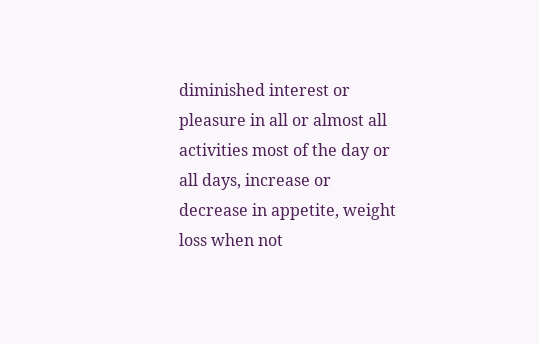diminished interest or pleasure in all or almost all activities most of the day or all days, increase or decrease in appetite, weight loss when not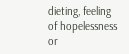dieting, feeling of hopelessness or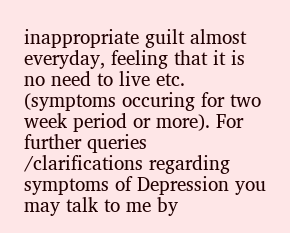inappropriate guilt almost everyday, feeling that it is no need to live etc. (symptoms occuring for two week period or more). For further queries /clarifications regarding symptoms of Depression you may talk to me by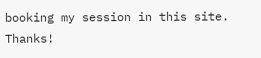booking my session in this site. Thanks!